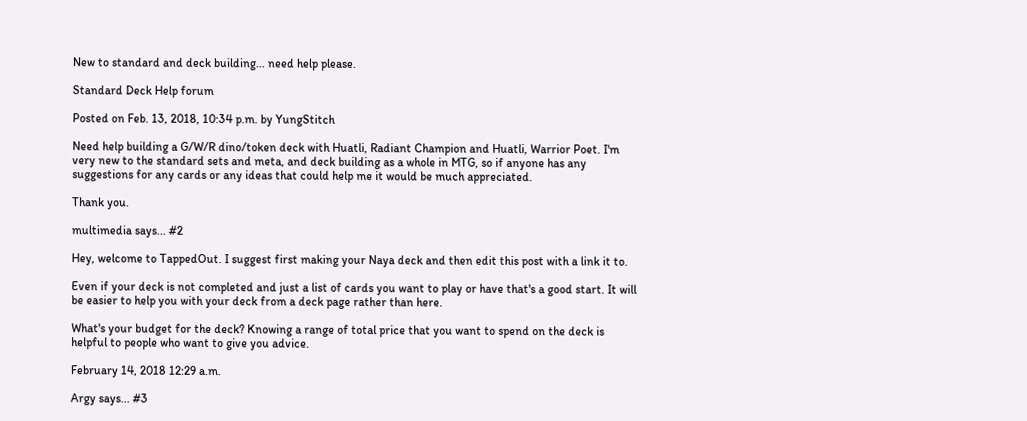New to standard and deck building... need help please.

Standard Deck Help forum

Posted on Feb. 13, 2018, 10:34 p.m. by YungStitch

Need help building a G/W/R dino/token deck with Huatli, Radiant Champion and Huatli, Warrior Poet. I'm very new to the standard sets and meta, and deck building as a whole in MTG, so if anyone has any suggestions for any cards or any ideas that could help me it would be much appreciated.

Thank you.

multimedia says... #2

Hey, welcome to TappedOut. I suggest first making your Naya deck and then edit this post with a link it to.

Even if your deck is not completed and just a list of cards you want to play or have that's a good start. It will be easier to help you with your deck from a deck page rather than here.

What's your budget for the deck? Knowing a range of total price that you want to spend on the deck is helpful to people who want to give you advice.

February 14, 2018 12:29 a.m.

Argy says... #3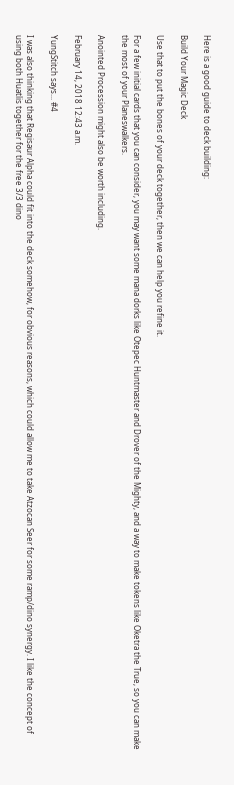Here is a good guide to deck building:

Build Your Magic Deck

Use that to put the bones of your deck together, then we can help you refine it.

For a few initial cards that you can consider, you may want some mana dorks like Otepec Huntmaster and Drover of the Mighty, and a way to make tokens like Oketra the True, so you can make the most of your Planeswalkers.

Anointed Procession might also be worth including.

February 14, 2018 12:43 a.m.

YungStitch says... #4

I was also thinking that Regisaur Alpha could fit into the deck somehow, for obvious reasons, which could allow me to take Atzocan Seer for some ramp/dino synergy. I like the concept of using both Huatlis together for the free 3/3 dino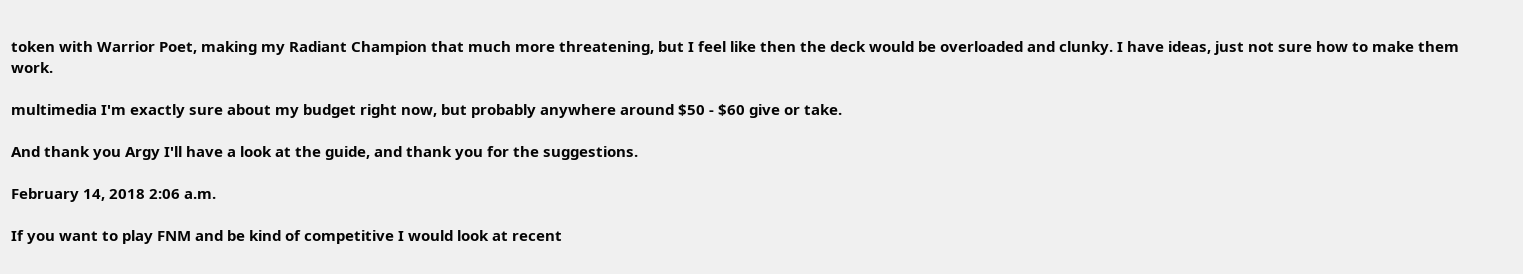token with Warrior Poet, making my Radiant Champion that much more threatening, but I feel like then the deck would be overloaded and clunky. I have ideas, just not sure how to make them work.

multimedia I'm exactly sure about my budget right now, but probably anywhere around $50 - $60 give or take.

And thank you Argy I'll have a look at the guide, and thank you for the suggestions.

February 14, 2018 2:06 a.m.

If you want to play FNM and be kind of competitive I would look at recent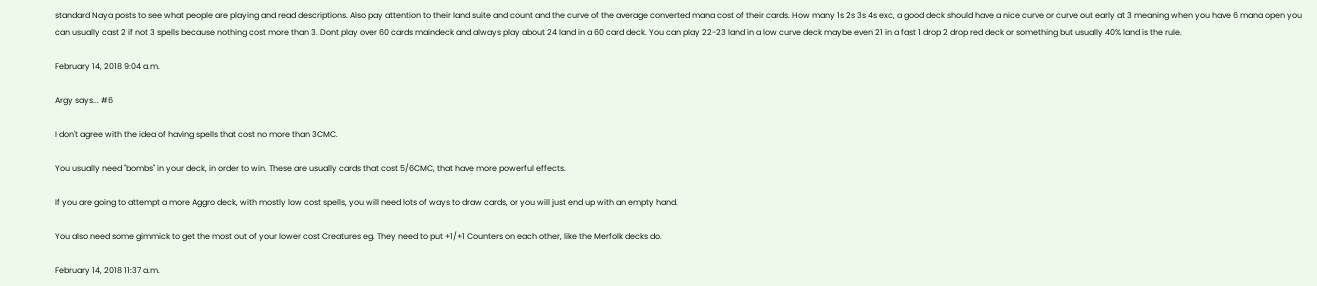standard Naya posts to see what people are playing and read descriptions. Also pay attention to their land suite and count and the curve of the average converted mana cost of their cards. How many 1s 2s 3s 4s exc, a good deck should have a nice curve or curve out early at 3 meaning when you have 6 mana open you can usually cast 2 if not 3 spells because nothing cost more than 3. Dont play over 60 cards maindeck and always play about 24 land in a 60 card deck. You can play 22-23 land in a low curve deck maybe even 21 in a fast 1 drop 2 drop red deck or something but usually 40% land is the rule.

February 14, 2018 9:04 a.m.

Argy says... #6

I don't agree with the idea of having spells that cost no more than 3CMC.

You usually need "bombs" in your deck, in order to win. These are usually cards that cost 5/6CMC, that have more powerful effects.

If you are going to attempt a more Aggro deck, with mostly low cost spells, you will need lots of ways to draw cards, or you will just end up with an empty hand.

You also need some gimmick to get the most out of your lower cost Creatures eg. They need to put +1/+1 Counters on each other, like the Merfolk decks do.

February 14, 2018 11:37 a.m.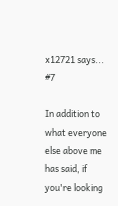x12721 says... #7

In addition to what everyone else above me has said, if you're looking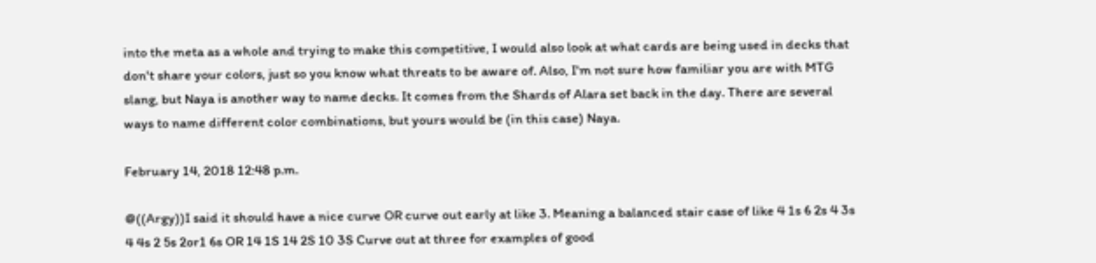into the meta as a whole and trying to make this competitive, I would also look at what cards are being used in decks that don't share your colors, just so you know what threats to be aware of. Also, I'm not sure how familiar you are with MTG slang, but Naya is another way to name decks. It comes from the Shards of Alara set back in the day. There are several ways to name different color combinations, but yours would be (in this case) Naya.

February 14, 2018 12:48 p.m.

@((Argy))I said it should have a nice curve OR curve out early at like 3. Meaning a balanced stair case of like 4 1s 6 2s 4 3s 4 4s 2 5s 2or1 6s OR 14 1S 14 2S 10 3S Curve out at three for examples of good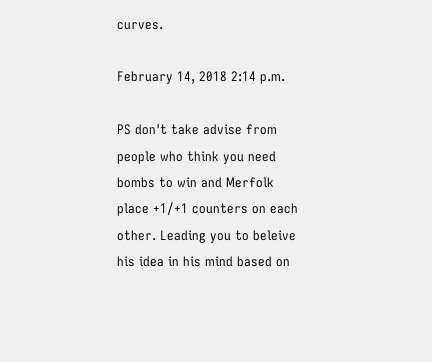curves.

February 14, 2018 2:14 p.m.

PS don't take advise from people who think you need bombs to win and Merfolk place +1/+1 counters on each other. Leading you to beleive his idea in his mind based on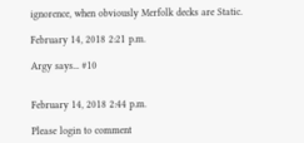ignorence, when obviously Merfolk decks are Static.

February 14, 2018 2:21 p.m.

Argy says... #10


February 14, 2018 2:44 p.m.

Please login to comment